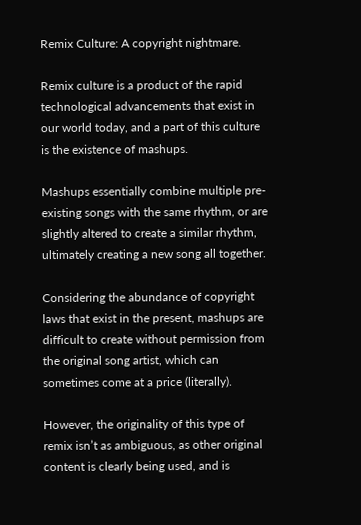Remix Culture: A copyright nightmare.

Remix culture is a product of the rapid technological advancements that exist in our world today, and a part of this culture is the existence of mashups.

Mashups essentially combine multiple pre-existing songs with the same rhythm, or are slightly altered to create a similar rhythm, ultimately creating a new song all together.

Considering the abundance of copyright laws that exist in the present, mashups are difficult to create without permission from the original song artist, which can sometimes come at a price (literally).

However, the originality of this type of remix isn’t as ambiguous, as other original content is clearly being used, and is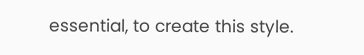essential, to create this style.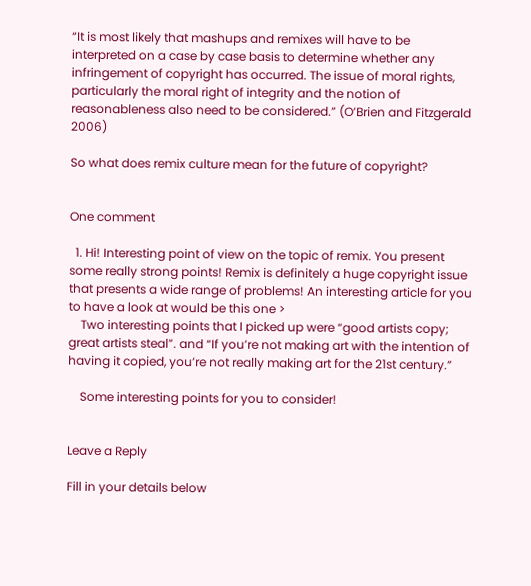“It is most likely that mashups and remixes will have to be interpreted on a case by case basis to determine whether any infringement of copyright has occurred. The issue of moral rights, particularly the moral right of integrity and the notion of reasonableness also need to be considered.” (O’Brien and Fitzgerald 2006)

So what does remix culture mean for the future of copyright?


One comment

  1. Hi! Interesting point of view on the topic of remix. You present some really strong points! Remix is definitely a huge copyright issue that presents a wide range of problems! An interesting article for you to have a look at would be this one >
    Two interesting points that I picked up were “good artists copy; great artists steal”. and “If you’re not making art with the intention of having it copied, you’re not really making art for the 21st century.”

    Some interesting points for you to consider!


Leave a Reply

Fill in your details below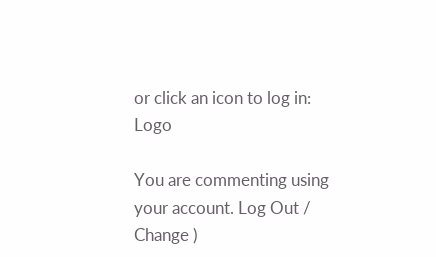or click an icon to log in: Logo

You are commenting using your account. Log Out /  Change )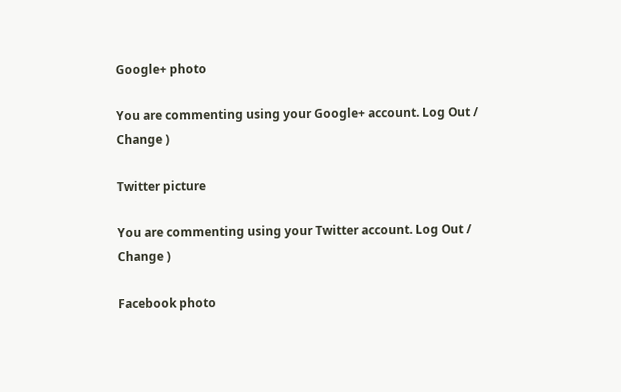Google+ photo

You are commenting using your Google+ account. Log Out /  Change )

Twitter picture

You are commenting using your Twitter account. Log Out /  Change )

Facebook photo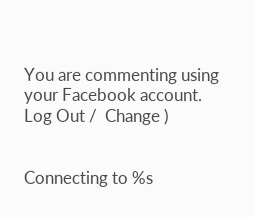You are commenting using your Facebook account. Log Out /  Change )


Connecting to %s